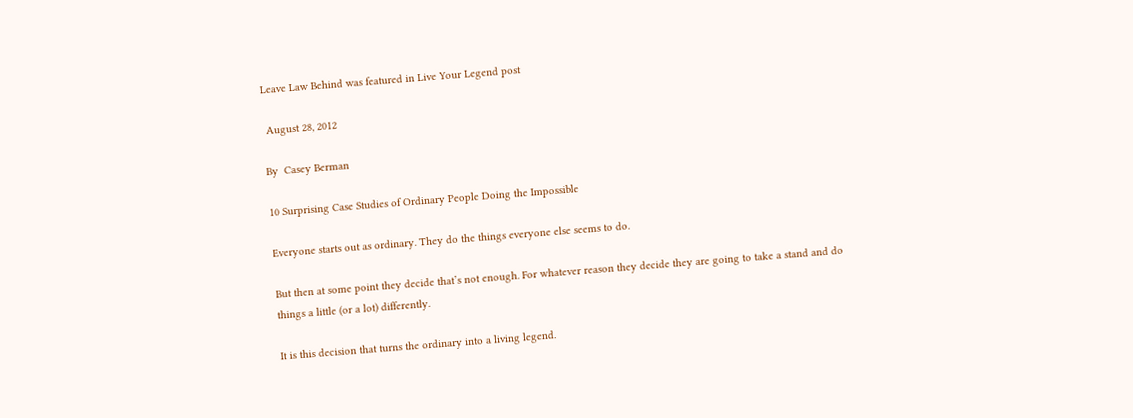Leave Law Behind was featured in Live Your Legend post

 August 28, 2012

By  Casey Berman

10 Surprising Case Studies of Ordinary People Doing the Impossible

Everyone starts out as ordinary. They do the things everyone else seems to do.

But then at some point they decide that’s not enough. For whatever reason they decide they are going to take a stand and do things a little (or a lot) differently.

It is this decision that turns the ordinary into a living legend.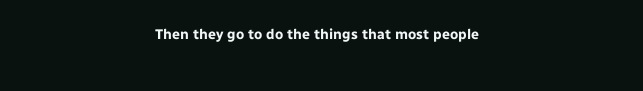Then they go to do the things that most people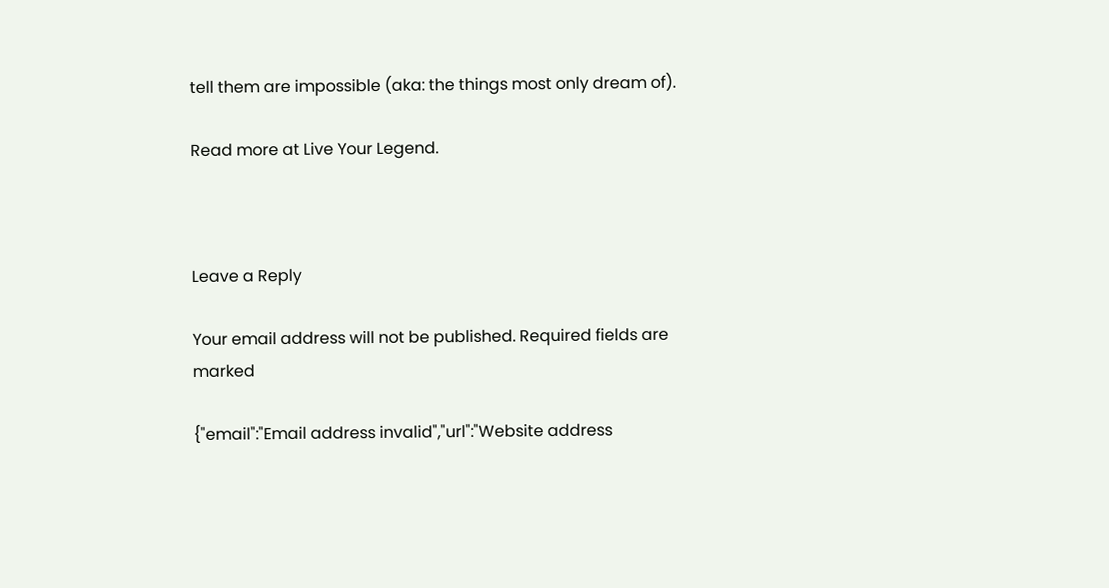tell them are impossible (aka: the things most only dream of).

Read more at Live Your Legend.



Leave a Reply

Your email address will not be published. Required fields are marked

{"email":"Email address invalid","url":"Website address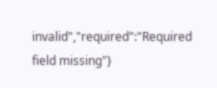invalid","required":"Required field missing"}